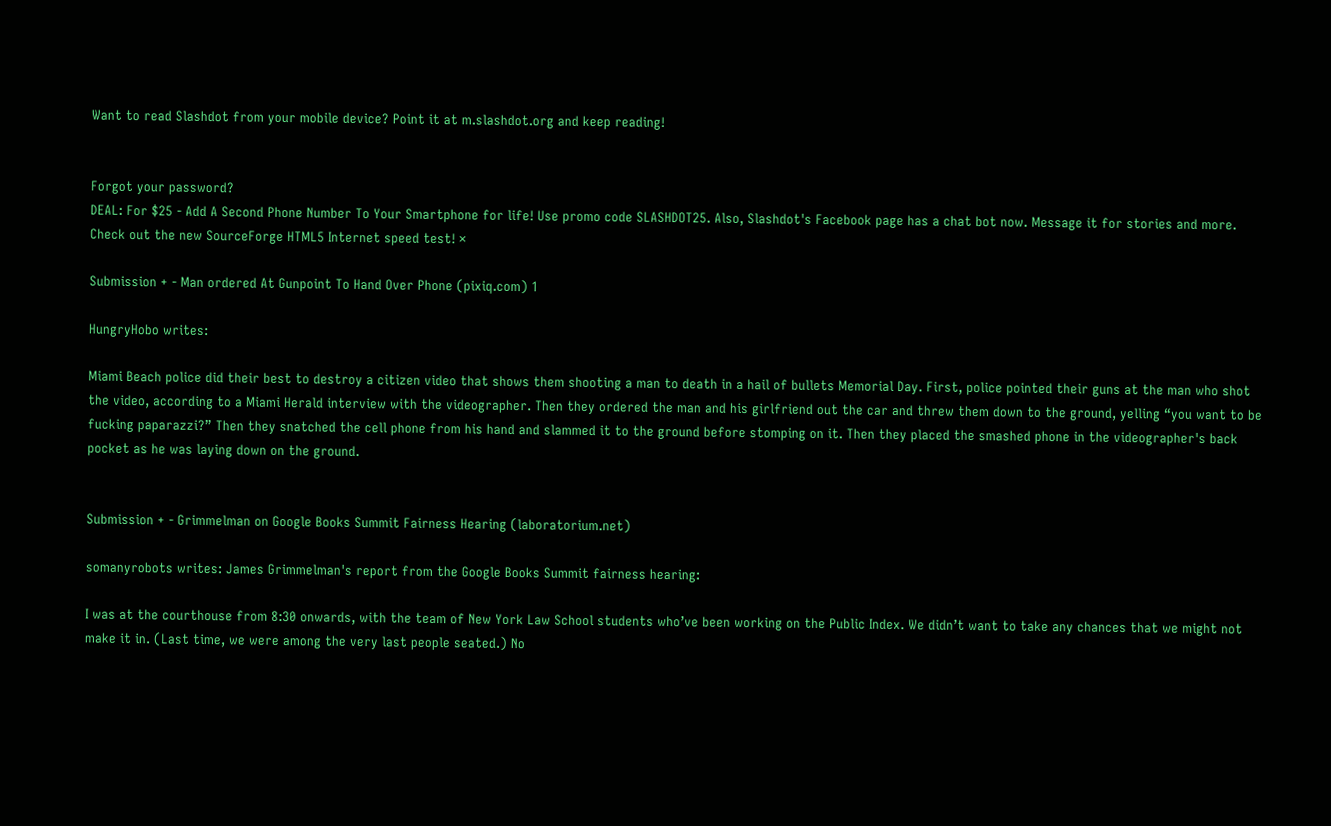Want to read Slashdot from your mobile device? Point it at m.slashdot.org and keep reading!


Forgot your password?
DEAL: For $25 - Add A Second Phone Number To Your Smartphone for life! Use promo code SLASHDOT25. Also, Slashdot's Facebook page has a chat bot now. Message it for stories and more. Check out the new SourceForge HTML5 Internet speed test! ×

Submission + - Man ordered At Gunpoint To Hand Over Phone (pixiq.com) 1

HungryHobo writes:

Miami Beach police did their best to destroy a citizen video that shows them shooting a man to death in a hail of bullets Memorial Day. First, police pointed their guns at the man who shot the video, according to a Miami Herald interview with the videographer. Then they ordered the man and his girlfriend out the car and threw them down to the ground, yelling “you want to be fucking paparazzi?” Then they snatched the cell phone from his hand and slammed it to the ground before stomping on it. Then they placed the smashed phone in the videographer's back pocket as he was laying down on the ground.


Submission + - Grimmelman on Google Books Summit Fairness Hearing (laboratorium.net)

somanyrobots writes: James Grimmelman's report from the Google Books Summit fairness hearing:

I was at the courthouse from 8:30 onwards, with the team of New York Law School students who’ve been working on the Public Index. We didn’t want to take any chances that we might not make it in. (Last time, we were among the very last people seated.) No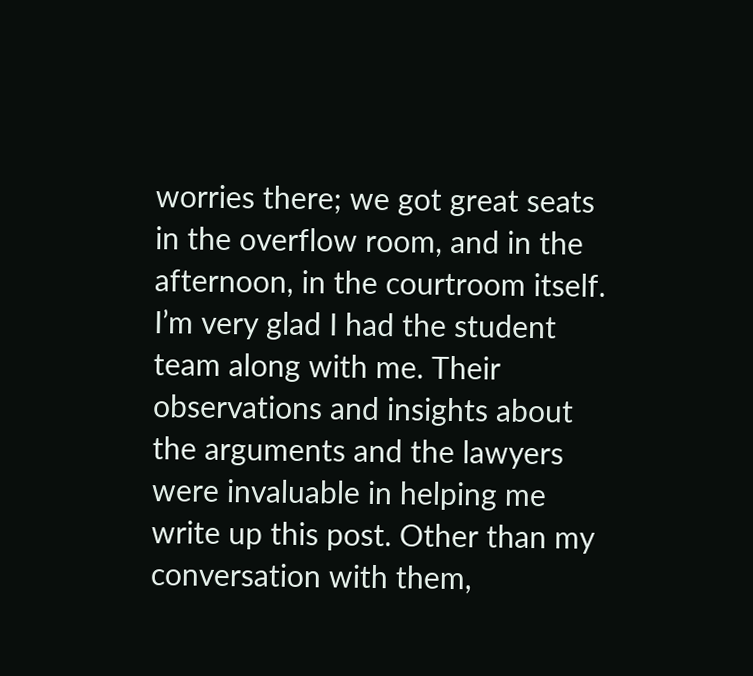worries there; we got great seats in the overflow room, and in the afternoon, in the courtroom itself. I’m very glad I had the student team along with me. Their observations and insights about the arguments and the lawyers were invaluable in helping me write up this post. Other than my conversation with them,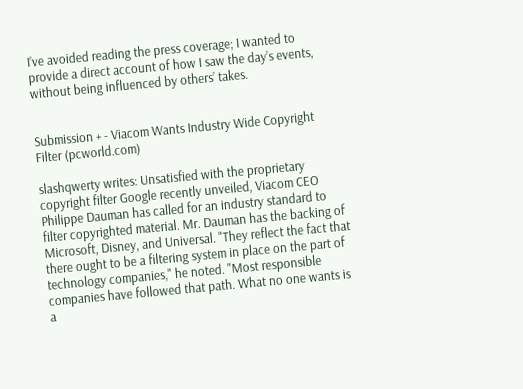I’ve avoided reading the press coverage; I wanted to provide a direct account of how I saw the day’s events, without being influenced by others’ takes.


Submission + - Viacom Wants Industry Wide Copyright Filter (pcworld.com)

slashqwerty writes: Unsatisfied with the proprietary copyright filter Google recently unveiled, Viacom CEO Philippe Dauman has called for an industry standard to filter copyrighted material. Mr. Dauman has the backing of Microsoft, Disney, and Universal. "They reflect the fact that there ought to be a filtering system in place on the part of technology companies," he noted. "Most responsible companies have followed that path. What no one wants is a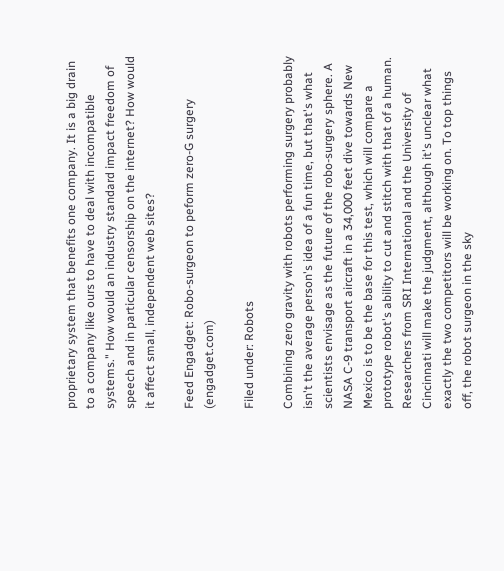proprietary system that benefits one company. It is a big drain to a company like ours to have to deal with incompatible systems." How would an industry standard impact freedom of speech and in particular censorship on the internet? How would it affect small, independent web sites?

Feed Engadget: Robo-surgeon to peform zero-G surgery (engadget.com)

Filed under: Robots

Combining zero gravity with robots performing surgery probably isn't the average person's idea of a fun time, but that's what scientists envisage as the future of the robo-surgery sphere. A NASA C-9 transport aircraft in a 34,000 feet dive towards New Mexico is to be the base for this test, which will compare a prototype robot's ability to cut and stitch with that of a human. Researchers from SRI International and the University of Cincinnati will make the judgment, although it's unclear what exactly the two competitors will be working on. To top things off, the robot surgeon in the sky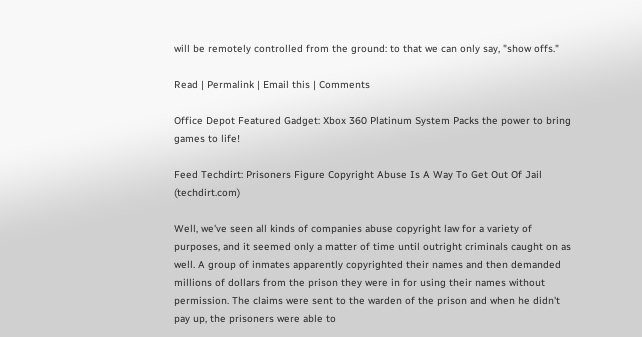will be remotely controlled from the ground: to that we can only say, "show offs."

Read | Permalink | Email this | Comments

Office Depot Featured Gadget: Xbox 360 Platinum System Packs the power to bring games to life!

Feed Techdirt: Prisoners Figure Copyright Abuse Is A Way To Get Out Of Jail (techdirt.com)

Well, we've seen all kinds of companies abuse copyright law for a variety of purposes, and it seemed only a matter of time until outright criminals caught on as well. A group of inmates apparently copyrighted their names and then demanded millions of dollars from the prison they were in for using their names without permission. The claims were sent to the warden of the prison and when he didn't pay up, the prisoners were able to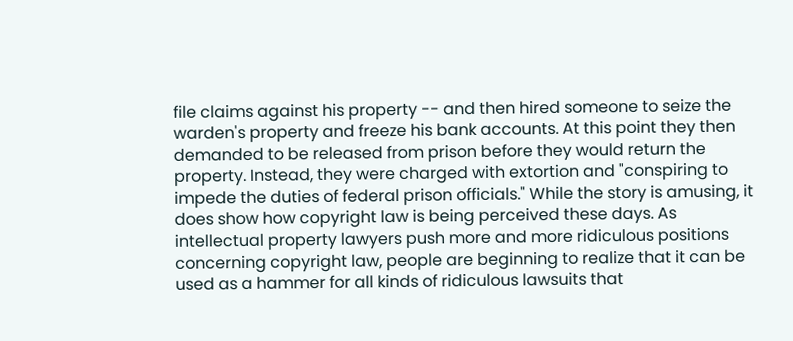file claims against his property -- and then hired someone to seize the warden's property and freeze his bank accounts. At this point they then demanded to be released from prison before they would return the property. Instead, they were charged with extortion and "conspiring to impede the duties of federal prison officials." While the story is amusing, it does show how copyright law is being perceived these days. As intellectual property lawyers push more and more ridiculous positions concerning copyright law, people are beginning to realize that it can be used as a hammer for all kinds of ridiculous lawsuits that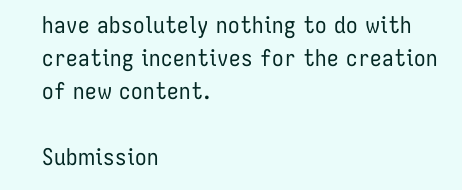have absolutely nothing to do with creating incentives for the creation of new content.

Submission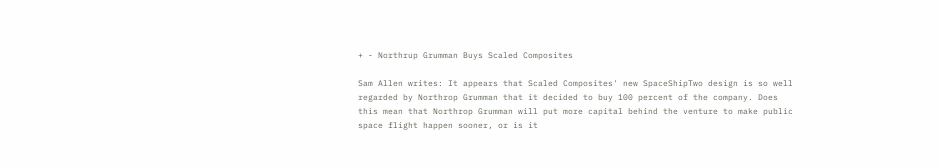+ - Northrup Grumman Buys Scaled Composites

Sam Allen writes: It appears that Scaled Composites' new SpaceShipTwo design is so well regarded by Northrop Grumman that it decided to buy 100 percent of the company. Does this mean that Northrop Grumman will put more capital behind the venture to make public space flight happen sooner, or is it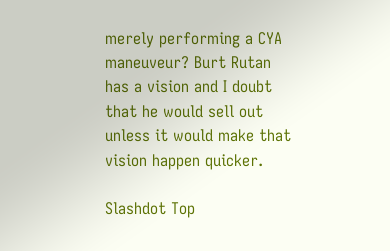merely performing a CYA maneuveur? Burt Rutan has a vision and I doubt that he would sell out unless it would make that vision happen quicker.

Slashdot Top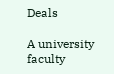Deals

A university faculty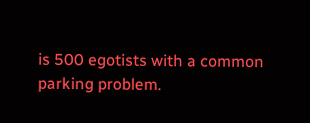is 500 egotists with a common parking problem.